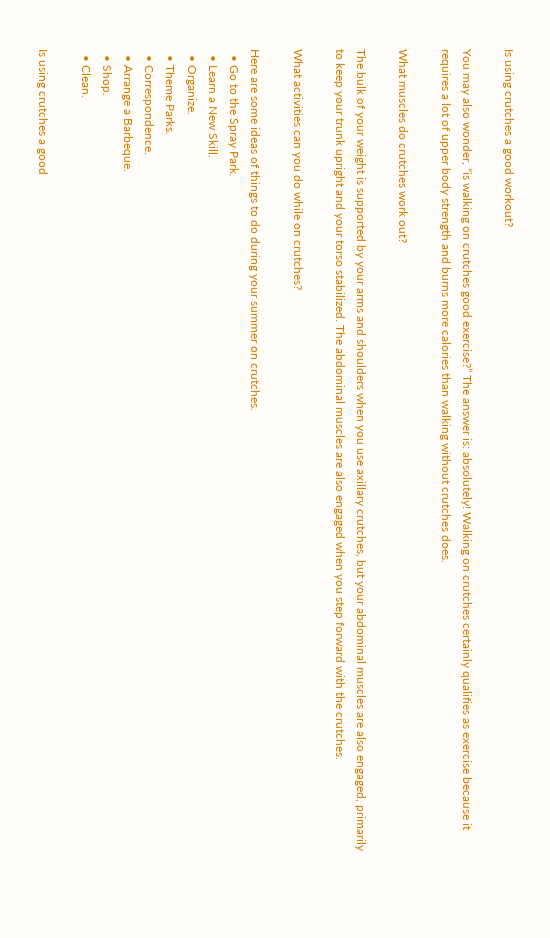Is using crutches a good workout?

You may also wonder, “is walking on crutches good exercise?” The answer is: absolutely! Walking on crutches certainly qualifies as exercise because it requires a lot of upper body strength and burns more calories than walking without crutches does.

What muscles do crutches work out?

The bulk of your weight is supported by your arms and shoulders when you use axillary crutches, but your abdominal muscles are also engaged, primarily to keep your trunk upright and your torso stabilized. The abdominal muscles are also engaged when you step forward with the crutches.

What activities can you do while on crutches?

Here are some ideas of things to do during your summer on crutches.
  • Go to the Spray Park.
  • Learn a New Skill.
  • Organize.
  • Theme Parks.
  • Correspondence.
  • Arrange a Barbeque.
  • Shop.
  • Clean.

Is using crutches a good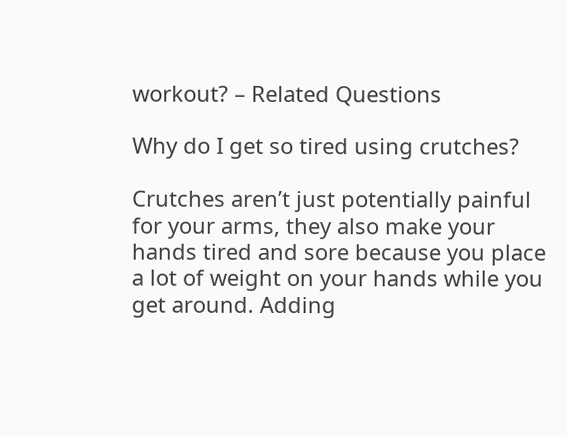workout? – Related Questions

Why do I get so tired using crutches?

Crutches aren’t just potentially painful for your arms, they also make your hands tired and sore because you place a lot of weight on your hands while you get around. Adding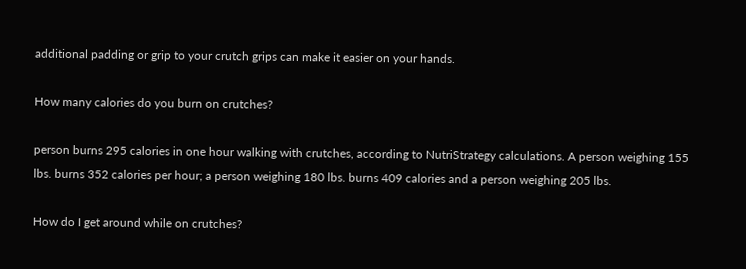additional padding or grip to your crutch grips can make it easier on your hands.

How many calories do you burn on crutches?

person burns 295 calories in one hour walking with crutches, according to NutriStrategy calculations. A person weighing 155 lbs. burns 352 calories per hour; a person weighing 180 lbs. burns 409 calories and a person weighing 205 lbs.

How do I get around while on crutches?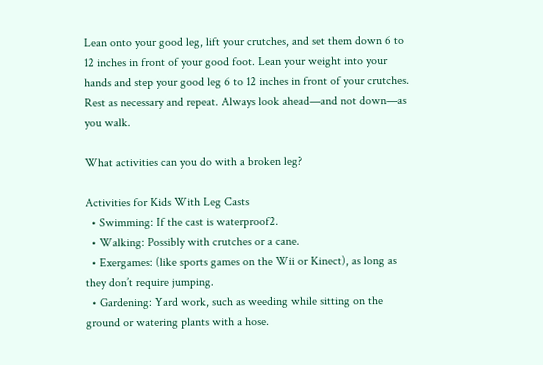Lean onto your good leg, lift your crutches, and set them down 6 to 12 inches in front of your good foot. Lean your weight into your hands and step your good leg 6 to 12 inches in front of your crutches. Rest as necessary and repeat. Always look ahead—and not down—as you walk.

What activities can you do with a broken leg?

Activities for Kids With Leg Casts
  • Swimming: If the cast is waterproof2.
  • Walking: Possibly with crutches or a cane.
  • Exergames: (like sports games on the Wii or Kinect), as long as they don’t require jumping.
  • Gardening: Yard work, such as weeding while sitting on the ground or watering plants with a hose.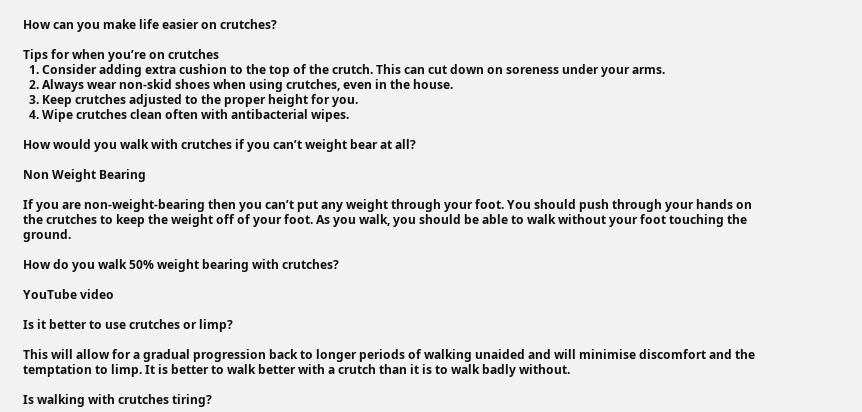How can you make life easier on crutches?

Tips for when you’re on crutches
  1. Consider adding extra cushion to the top of the crutch. This can cut down on soreness under your arms.
  2. Always wear non-skid shoes when using crutches, even in the house.
  3. Keep crutches adjusted to the proper height for you.
  4. Wipe crutches clean often with antibacterial wipes.

How would you walk with crutches if you can’t weight bear at all?

Non Weight Bearing

If you are non-weight-bearing then you can’t put any weight through your foot. You should push through your hands on the crutches to keep the weight off of your foot. As you walk, you should be able to walk without your foot touching the ground.

How do you walk 50% weight bearing with crutches?

YouTube video

Is it better to use crutches or limp?

This will allow for a gradual progression back to longer periods of walking unaided and will minimise discomfort and the temptation to limp. It is better to walk better with a crutch than it is to walk badly without.

Is walking with crutches tiring?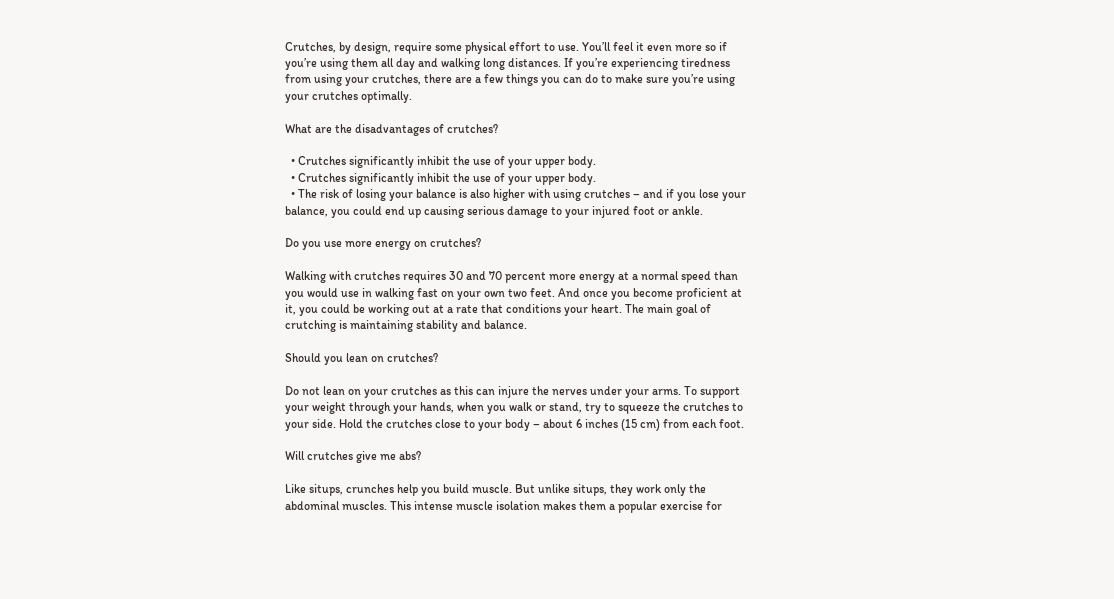Crutches, by design, require some physical effort to use. You’ll feel it even more so if you’re using them all day and walking long distances. If you’re experiencing tiredness from using your crutches, there are a few things you can do to make sure you’re using your crutches optimally.

What are the disadvantages of crutches?

  • Crutches significantly inhibit the use of your upper body.
  • Crutches significantly inhibit the use of your upper body.
  • The risk of losing your balance is also higher with using crutches – and if you lose your balance, you could end up causing serious damage to your injured foot or ankle.

Do you use more energy on crutches?

Walking with crutches requires 30 and 70 percent more energy at a normal speed than you would use in walking fast on your own two feet. And once you become proficient at it, you could be working out at a rate that conditions your heart. The main goal of crutching is maintaining stability and balance.

Should you lean on crutches?

Do not lean on your crutches as this can injure the nerves under your arms. To support your weight through your hands, when you walk or stand, try to squeeze the crutches to your side. Hold the crutches close to your body – about 6 inches (15 cm) from each foot.

Will crutches give me abs?

Like situps, crunches help you build muscle. But unlike situps, they work only the abdominal muscles. This intense muscle isolation makes them a popular exercise for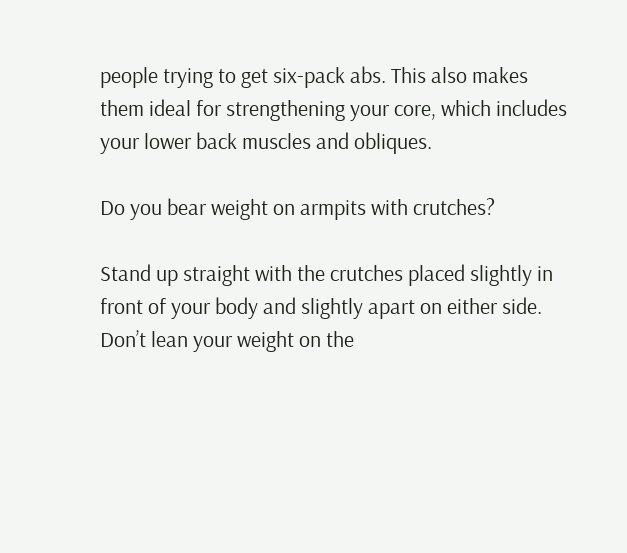people trying to get six-pack abs. This also makes them ideal for strengthening your core, which includes your lower back muscles and obliques.

Do you bear weight on armpits with crutches?

Stand up straight with the crutches placed slightly in front of your body and slightly apart on either side. Don’t lean your weight on the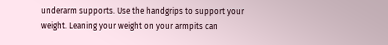underarm supports. Use the handgrips to support your weight. Leaning your weight on your armpits can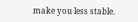make you less stable.